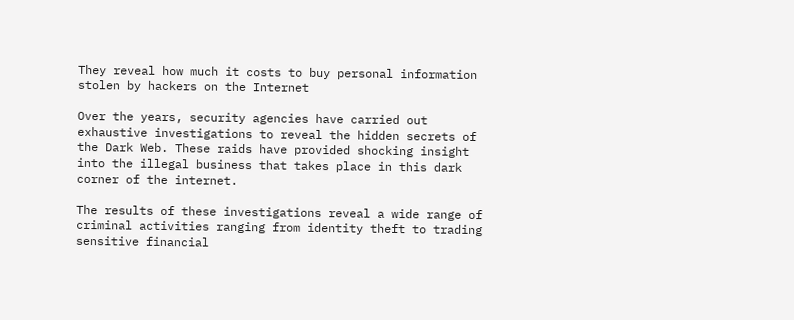They reveal how much it costs to buy personal information stolen by hackers on the Internet

Over the years, security agencies have carried out exhaustive investigations to reveal the hidden secrets of the Dark Web. These raids have provided shocking insight into the illegal business that takes place in this dark corner of the internet.

The results of these investigations reveal a wide range of criminal activities ranging from identity theft to trading sensitive financial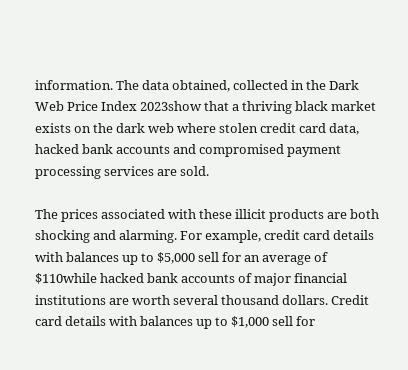information. The data obtained, collected in the Dark Web Price Index 2023show that a thriving black market exists on the dark web where stolen credit card data, hacked bank accounts and compromised payment processing services are sold.

The prices associated with these illicit products are both shocking and alarming. For example, credit card details with balances up to $5,000 sell for an average of $110while hacked bank accounts of major financial institutions are worth several thousand dollars. Credit card details with balances up to $1,000 sell for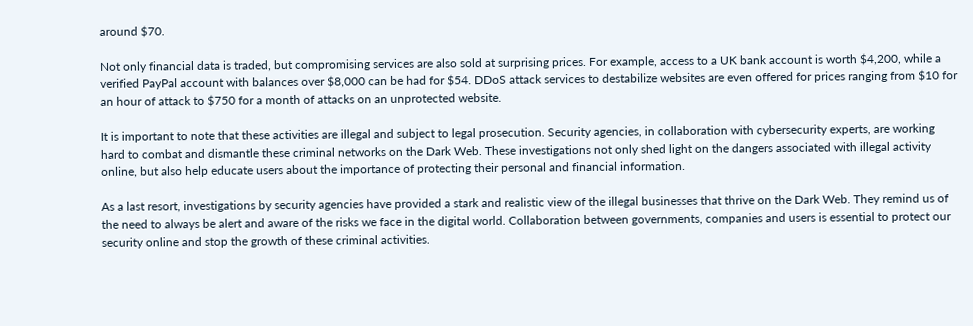around $70.

Not only financial data is traded, but compromising services are also sold at surprising prices. For example, access to a UK bank account is worth $4,200, while a verified PayPal account with balances over $8,000 can be had for $54. DDoS attack services to destabilize websites are even offered for prices ranging from $10 for an hour of attack to $750 for a month of attacks on an unprotected website.

It is important to note that these activities are illegal and subject to legal prosecution. Security agencies, in collaboration with cybersecurity experts, are working hard to combat and dismantle these criminal networks on the Dark Web. These investigations not only shed light on the dangers associated with illegal activity online, but also help educate users about the importance of protecting their personal and financial information.

As a last resort, investigations by security agencies have provided a stark and realistic view of the illegal businesses that thrive on the Dark Web. They remind us of the need to always be alert and aware of the risks we face in the digital world. Collaboration between governments, companies and users is essential to protect our security online and stop the growth of these criminal activities.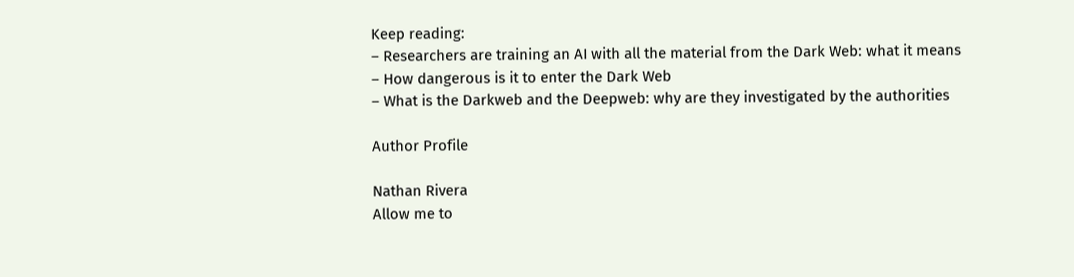Keep reading:
– Researchers are training an AI with all the material from the Dark Web: what it means
– How dangerous is it to enter the Dark Web
– What is the Darkweb and the Deepweb: why are they investigated by the authorities

Author Profile

Nathan Rivera
Allow me to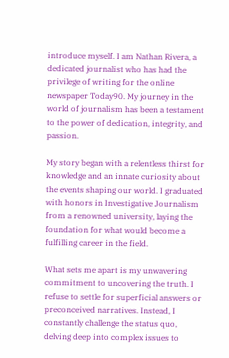introduce myself. I am Nathan Rivera, a dedicated journalist who has had the privilege of writing for the online newspaper Today90. My journey in the world of journalism has been a testament to the power of dedication, integrity, and passion.

My story began with a relentless thirst for knowledge and an innate curiosity about the events shaping our world. I graduated with honors in Investigative Journalism from a renowned university, laying the foundation for what would become a fulfilling career in the field.

What sets me apart is my unwavering commitment to uncovering the truth. I refuse to settle for superficial answers or preconceived narratives. Instead, I constantly challenge the status quo, delving deep into complex issues to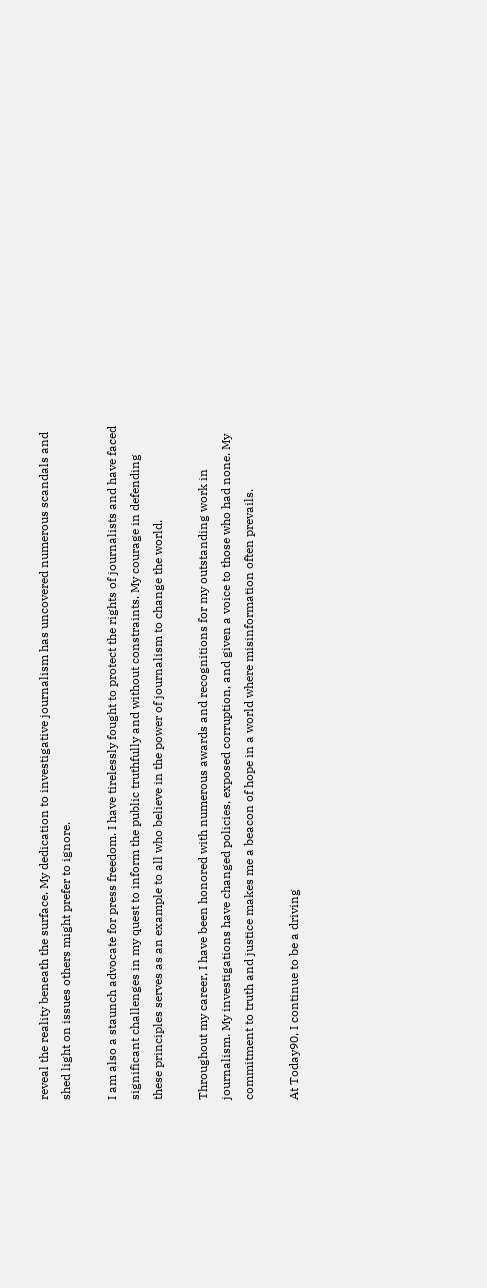reveal the reality beneath the surface. My dedication to investigative journalism has uncovered numerous scandals and shed light on issues others might prefer to ignore.

I am also a staunch advocate for press freedom. I have tirelessly fought to protect the rights of journalists and have faced significant challenges in my quest to inform the public truthfully and without constraints. My courage in defending these principles serves as an example to all who believe in the power of journalism to change the world.

Throughout my career, I have been honored with numerous awards and recognitions for my outstanding work in journalism. My investigations have changed policies, exposed corruption, and given a voice to those who had none. My commitment to truth and justice makes me a beacon of hope in a world where misinformation often prevails.

At Today90, I continue to be a driving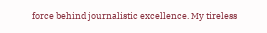force behind journalistic excellence. My tireless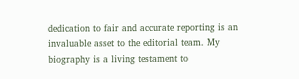dedication to fair and accurate reporting is an invaluable asset to the editorial team. My biography is a living testament to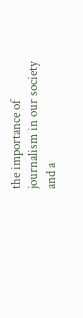the importance of journalism in our society and a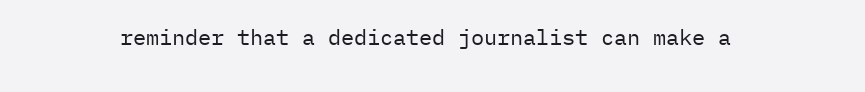reminder that a dedicated journalist can make a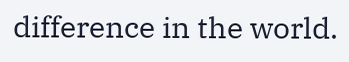difference in the world.